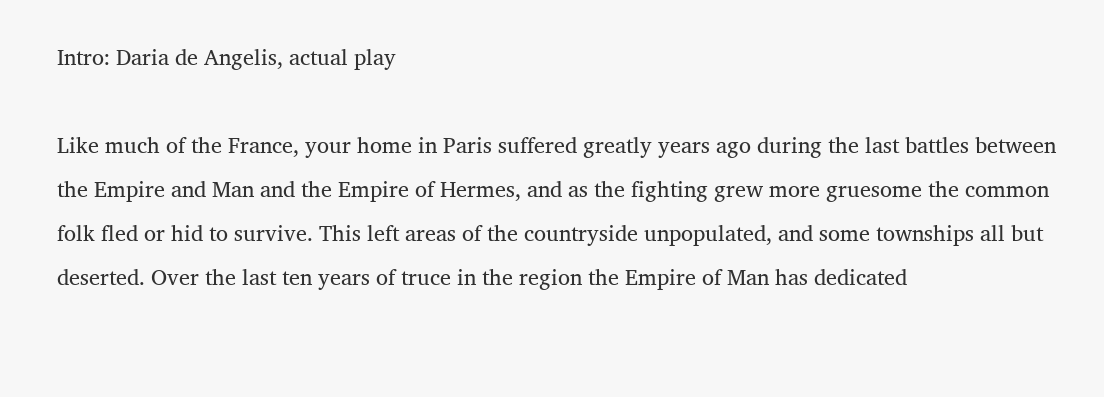Intro: Daria de Angelis, actual play

Like much of the France, your home in Paris suffered greatly years ago during the last battles between the Empire and Man and the Empire of Hermes, and as the fighting grew more gruesome the common folk fled or hid to survive. This left areas of the countryside unpopulated, and some townships all but deserted. Over the last ten years of truce in the region the Empire of Man has dedicated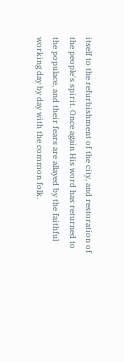itself to the refurbishment of the city, and restoration of the people's spirit. Once again His word has returned to the populace, and their fears are allayed by the faithful working day by day with the common folk.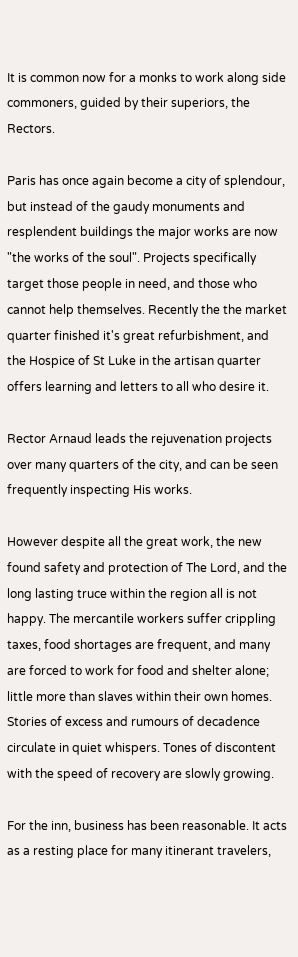It is common now for a monks to work along side commoners, guided by their superiors, the Rectors.

Paris has once again become a city of splendour, but instead of the gaudy monuments and resplendent buildings the major works are now "the works of the soul". Projects specifically target those people in need, and those who cannot help themselves. Recently the the market quarter finished it's great refurbishment, and the Hospice of St Luke in the artisan quarter offers learning and letters to all who desire it.

Rector Arnaud leads the rejuvenation projects over many quarters of the city, and can be seen frequently inspecting His works.

However despite all the great work, the new found safety and protection of The Lord, and the long lasting truce within the region all is not happy. The mercantile workers suffer crippling taxes, food shortages are frequent, and many are forced to work for food and shelter alone; little more than slaves within their own homes. Stories of excess and rumours of decadence circulate in quiet whispers. Tones of discontent with the speed of recovery are slowly growing.

For the inn, business has been reasonable. It acts as a resting place for many itinerant travelers,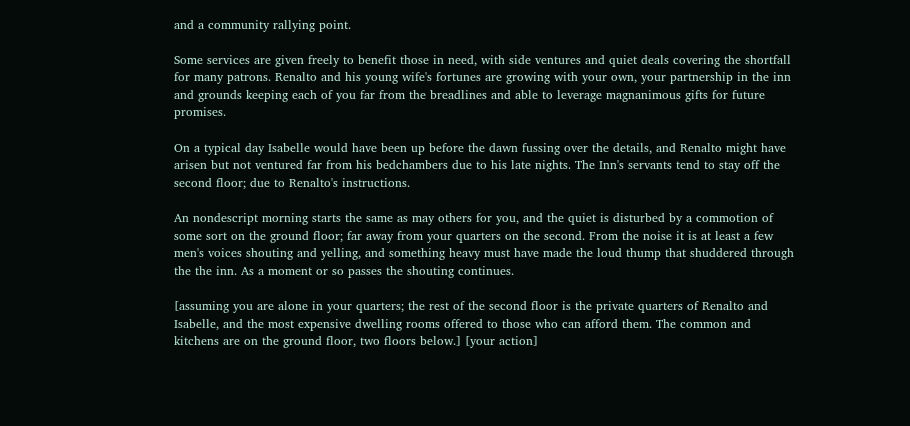and a community rallying point.

Some services are given freely to benefit those in need, with side ventures and quiet deals covering the shortfall for many patrons. Renalto and his young wife's fortunes are growing with your own, your partnership in the inn and grounds keeping each of you far from the breadlines and able to leverage magnanimous gifts for future promises.

On a typical day Isabelle would have been up before the dawn fussing over the details, and Renalto might have arisen but not ventured far from his bedchambers due to his late nights. The Inn's servants tend to stay off the second floor; due to Renalto's instructions.

An nondescript morning starts the same as may others for you, and the quiet is disturbed by a commotion of some sort on the ground floor; far away from your quarters on the second. From the noise it is at least a few men's voices shouting and yelling, and something heavy must have made the loud thump that shuddered through the the inn. As a moment or so passes the shouting continues.

[assuming you are alone in your quarters; the rest of the second floor is the private quarters of Renalto and Isabelle, and the most expensive dwelling rooms offered to those who can afford them. The common and kitchens are on the ground floor, two floors below.] [your action]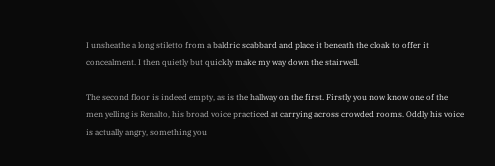I unsheathe a long stiletto from a baldric scabbard and place it beneath the cloak to offer it concealment. I then quietly but quickly make my way down the stairwell.

The second floor is indeed empty, as is the hallway on the first. Firstly you now know one of the men yelling is Renalto, his broad voice practiced at carrying across crowded rooms. Oddly his voice is actually angry, something you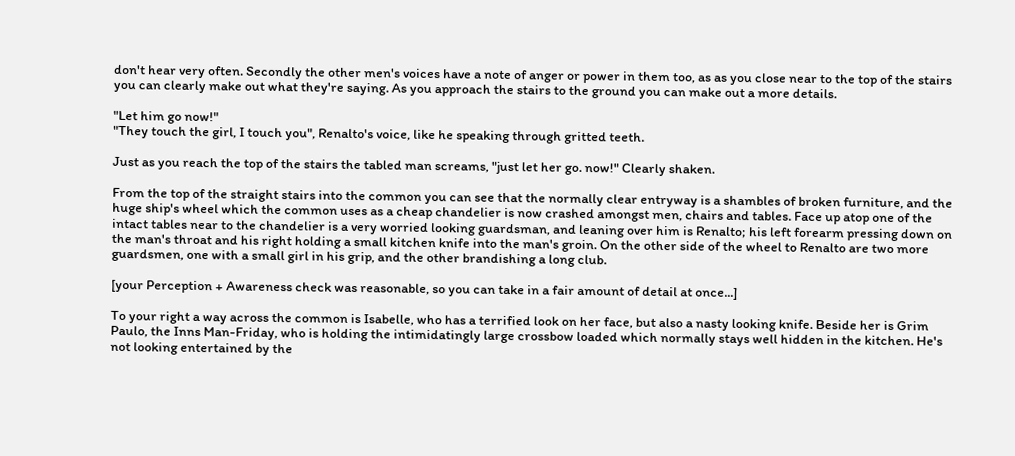don't hear very often. Secondly the other men's voices have a note of anger or power in them too, as as you close near to the top of the stairs you can clearly make out what they're saying. As you approach the stairs to the ground you can make out a more details.

"Let him go now!"
"They touch the girl, I touch you", Renalto's voice, like he speaking through gritted teeth.

Just as you reach the top of the stairs the tabled man screams, "just let her go. now!" Clearly shaken.

From the top of the straight stairs into the common you can see that the normally clear entryway is a shambles of broken furniture, and the huge ship's wheel which the common uses as a cheap chandelier is now crashed amongst men, chairs and tables. Face up atop one of the intact tables near to the chandelier is a very worried looking guardsman, and leaning over him is Renalto; his left forearm pressing down on the man's throat and his right holding a small kitchen knife into the man's groin. On the other side of the wheel to Renalto are two more guardsmen, one with a small girl in his grip, and the other brandishing a long club.

[your Perception + Awareness check was reasonable, so you can take in a fair amount of detail at once...]

To your right a way across the common is Isabelle, who has a terrified look on her face, but also a nasty looking knife. Beside her is Grim Paulo, the Inns Man-Friday, who is holding the intimidatingly large crossbow loaded which normally stays well hidden in the kitchen. He's not looking entertained by the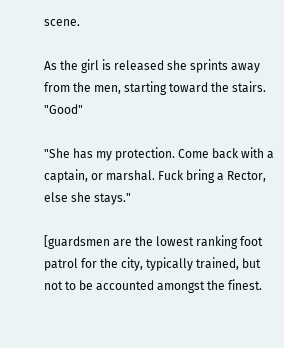scene.

As the girl is released she sprints away from the men, starting toward the stairs. "Good"

"She has my protection. Come back with a captain, or marshal. Fuck bring a Rector, else she stays."

[guardsmen are the lowest ranking foot patrol for the city, typically trained, but not to be accounted amongst the finest.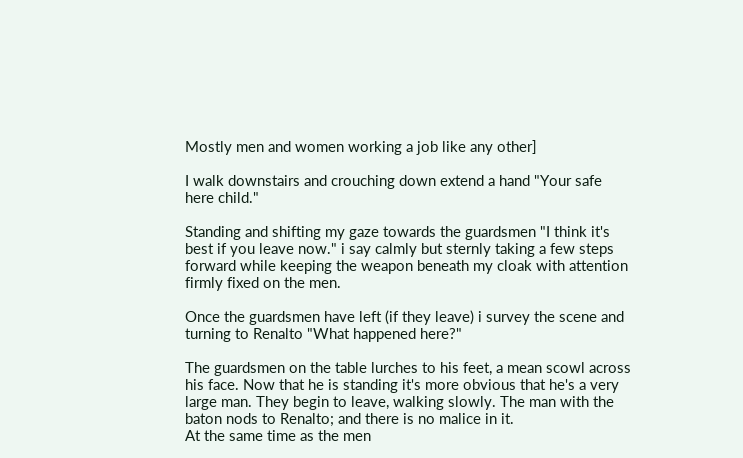Mostly men and women working a job like any other]

I walk downstairs and crouching down extend a hand "Your safe here child."

Standing and shifting my gaze towards the guardsmen "I think it's best if you leave now." i say calmly but sternly taking a few steps forward while keeping the weapon beneath my cloak with attention firmly fixed on the men.

Once the guardsmen have left (if they leave) i survey the scene and turning to Renalto "What happened here?"

The guardsmen on the table lurches to his feet, a mean scowl across his face. Now that he is standing it's more obvious that he's a very large man. They begin to leave, walking slowly. The man with the baton nods to Renalto; and there is no malice in it.
At the same time as the men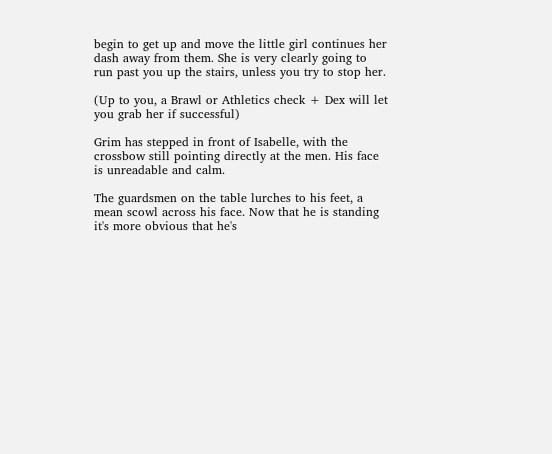begin to get up and move the little girl continues her dash away from them. She is very clearly going to run past you up the stairs, unless you try to stop her.

(Up to you, a Brawl or Athletics check + Dex will let you grab her if successful)

Grim has stepped in front of Isabelle, with the crossbow still pointing directly at the men. His face is unreadable and calm.

The guardsmen on the table lurches to his feet, a mean scowl across his face. Now that he is standing it's more obvious that he's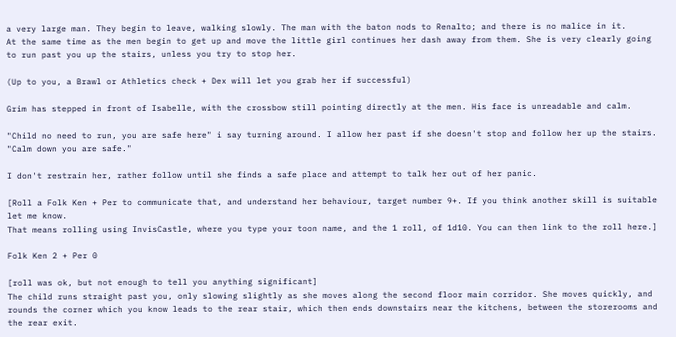a very large man. They begin to leave, walking slowly. The man with the baton nods to Renalto; and there is no malice in it.
At the same time as the men begin to get up and move the little girl continues her dash away from them. She is very clearly going to run past you up the stairs, unless you try to stop her.

(Up to you, a Brawl or Athletics check + Dex will let you grab her if successful)

Grim has stepped in front of Isabelle, with the crossbow still pointing directly at the men. His face is unreadable and calm.

"Child no need to run, you are safe here" i say turning around. I allow her past if she doesn't stop and follow her up the stairs. "Calm down you are safe."

I don't restrain her, rather follow until she finds a safe place and attempt to talk her out of her panic.

[Roll a Folk Ken + Per to communicate that, and understand her behaviour, target number 9+. If you think another skill is suitable let me know.
That means rolling using InvisCastle, where you type your toon name, and the 1 roll, of 1d10. You can then link to the roll here.]

Folk Ken 2 + Per 0

[roll was ok, but not enough to tell you anything significant]
The child runs straight past you, only slowing slightly as she moves along the second floor main corridor. She moves quickly, and rounds the corner which you know leads to the rear stair, which then ends downstairs near the kitchens, between the storerooms and the rear exit.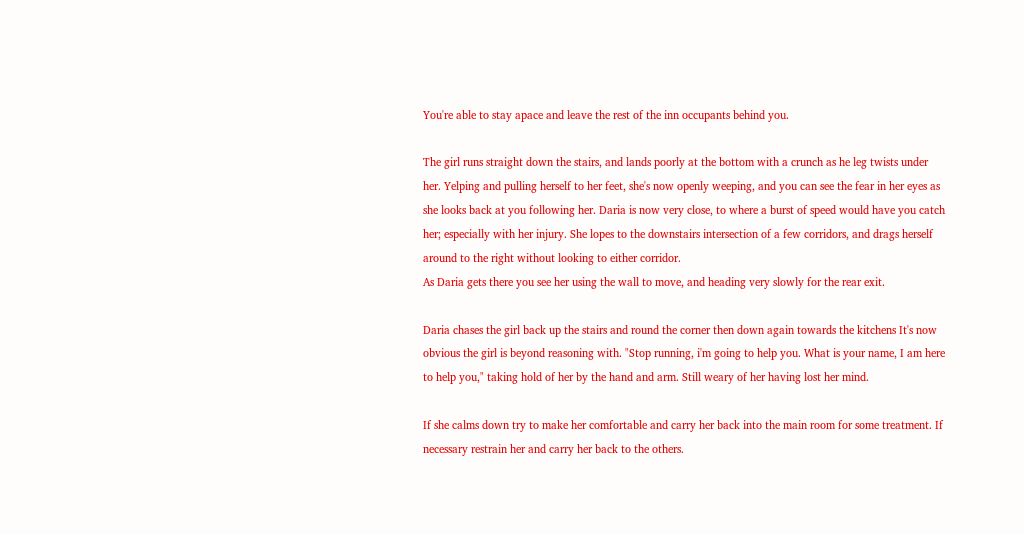You're able to stay apace and leave the rest of the inn occupants behind you.

The girl runs straight down the stairs, and lands poorly at the bottom with a crunch as he leg twists under her. Yelping and pulling herself to her feet, she's now openly weeping, and you can see the fear in her eyes as she looks back at you following her. Daria is now very close, to where a burst of speed would have you catch her; especially with her injury. She lopes to the downstairs intersection of a few corridors, and drags herself around to the right without looking to either corridor.
As Daria gets there you see her using the wall to move, and heading very slowly for the rear exit.

Daria chases the girl back up the stairs and round the corner then down again towards the kitchens It's now obvious the girl is beyond reasoning with. "Stop running, i'm going to help you. What is your name, I am here to help you," taking hold of her by the hand and arm. Still weary of her having lost her mind.

If she calms down try to make her comfortable and carry her back into the main room for some treatment. If necessary restrain her and carry her back to the others.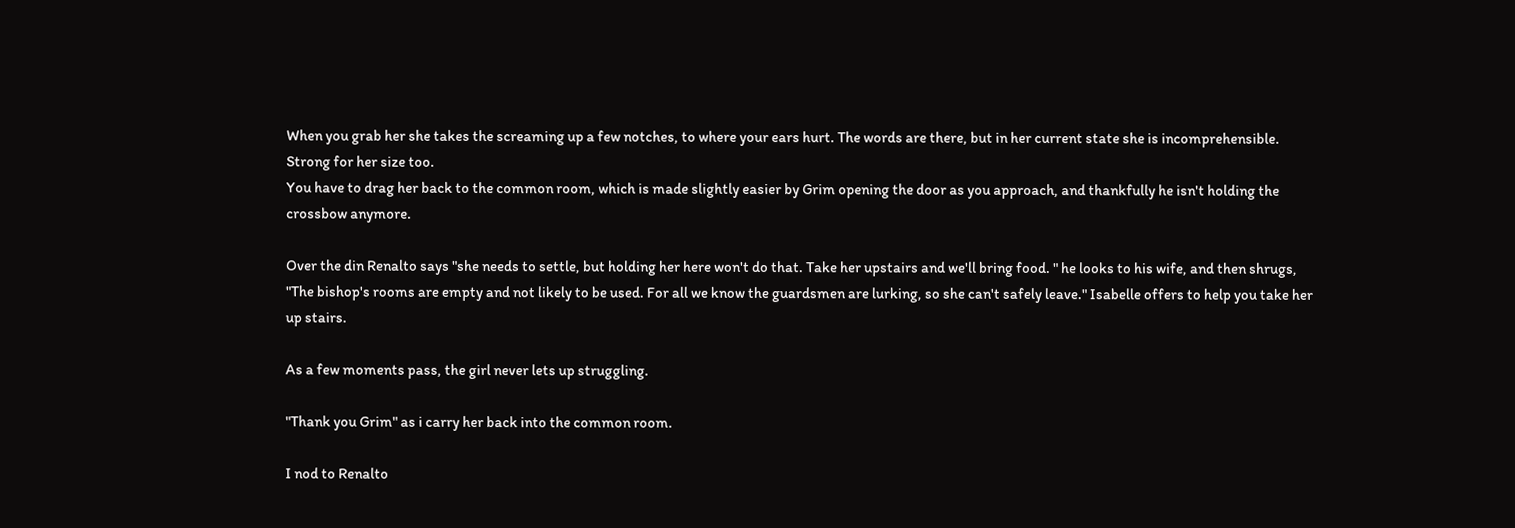When you grab her she takes the screaming up a few notches, to where your ears hurt. The words are there, but in her current state she is incomprehensible. Strong for her size too.
You have to drag her back to the common room, which is made slightly easier by Grim opening the door as you approach, and thankfully he isn't holding the crossbow anymore.

Over the din Renalto says "she needs to settle, but holding her here won't do that. Take her upstairs and we'll bring food. " he looks to his wife, and then shrugs, "The bishop's rooms are empty and not likely to be used. For all we know the guardsmen are lurking, so she can't safely leave." Isabelle offers to help you take her up stairs.

As a few moments pass, the girl never lets up struggling.

"Thank you Grim" as i carry her back into the common room.

I nod to Renalto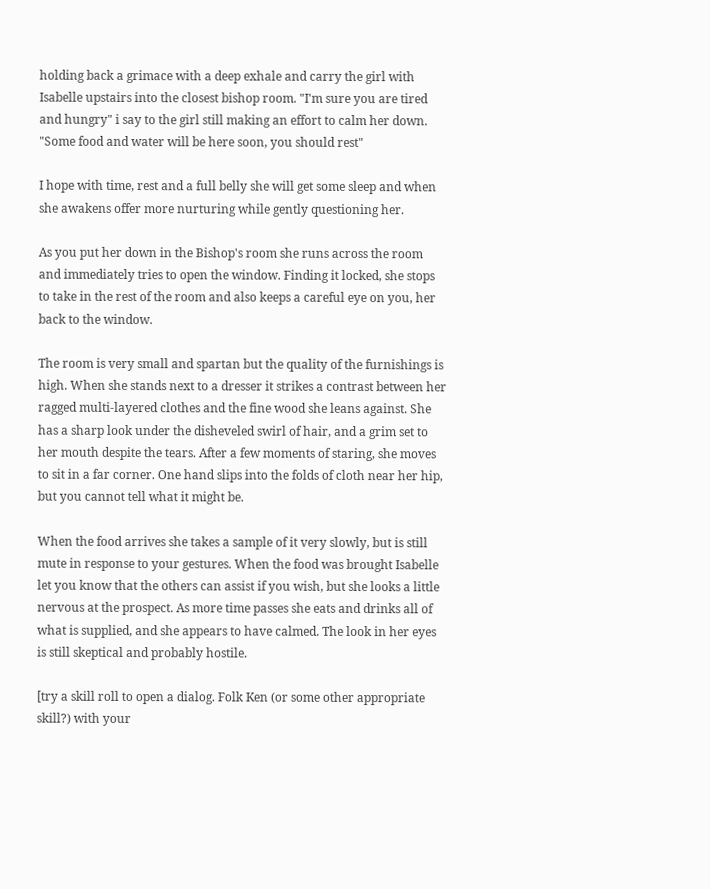holding back a grimace with a deep exhale and carry the girl with Isabelle upstairs into the closest bishop room. "I'm sure you are tired and hungry" i say to the girl still making an effort to calm her down. "Some food and water will be here soon, you should rest"

I hope with time, rest and a full belly she will get some sleep and when she awakens offer more nurturing while gently questioning her.

As you put her down in the Bishop's room she runs across the room and immediately tries to open the window. Finding it locked, she stops to take in the rest of the room and also keeps a careful eye on you, her back to the window.

The room is very small and spartan but the quality of the furnishings is high. When she stands next to a dresser it strikes a contrast between her ragged multi-layered clothes and the fine wood she leans against. She has a sharp look under the disheveled swirl of hair, and a grim set to her mouth despite the tears. After a few moments of staring, she moves to sit in a far corner. One hand slips into the folds of cloth near her hip, but you cannot tell what it might be.

When the food arrives she takes a sample of it very slowly, but is still mute in response to your gestures. When the food was brought Isabelle let you know that the others can assist if you wish, but she looks a little nervous at the prospect. As more time passes she eats and drinks all of what is supplied, and she appears to have calmed. The look in her eyes is still skeptical and probably hostile.

[try a skill roll to open a dialog. Folk Ken (or some other appropriate skill?) with your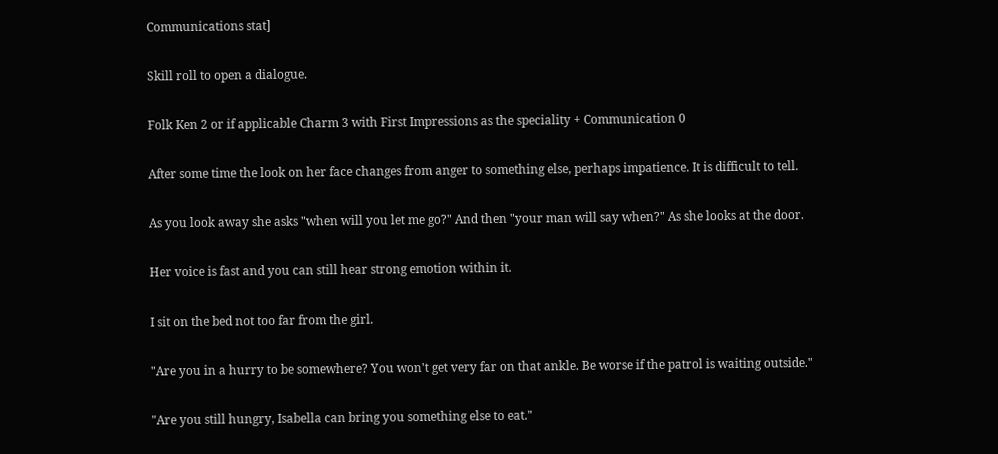Communications stat]

Skill roll to open a dialogue.

Folk Ken 2 or if applicable Charm 3 with First Impressions as the speciality + Communication 0

After some time the look on her face changes from anger to something else, perhaps impatience. It is difficult to tell.

As you look away she asks "when will you let me go?" And then "your man will say when?" As she looks at the door.

Her voice is fast and you can still hear strong emotion within it.

I sit on the bed not too far from the girl.

"Are you in a hurry to be somewhere? You won't get very far on that ankle. Be worse if the patrol is waiting outside."

"Are you still hungry, Isabella can bring you something else to eat."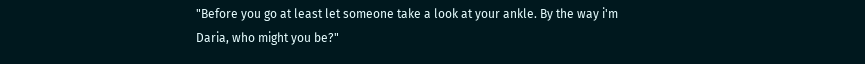"Before you go at least let someone take a look at your ankle. By the way i'm Daria, who might you be?"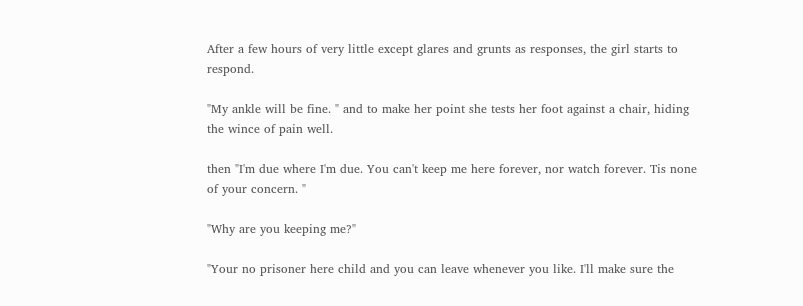After a few hours of very little except glares and grunts as responses, the girl starts to respond.

"My ankle will be fine. " and to make her point she tests her foot against a chair, hiding the wince of pain well.

then "I'm due where I'm due. You can't keep me here forever, nor watch forever. Tis none of your concern. "

"Why are you keeping me?"

"Your no prisoner here child and you can leave whenever you like. I'll make sure the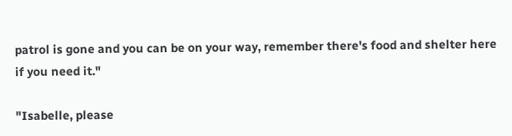patrol is gone and you can be on your way, remember there's food and shelter here if you need it."

"Isabelle, please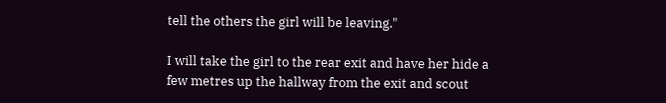tell the others the girl will be leaving."

I will take the girl to the rear exit and have her hide a few metres up the hallway from the exit and scout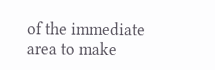of the immediate area to make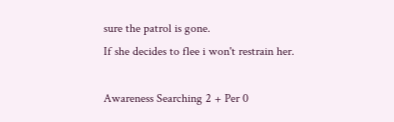sure the patrol is gone.
If she decides to flee i won't restrain her.

Awareness Searching 2 + Per 0